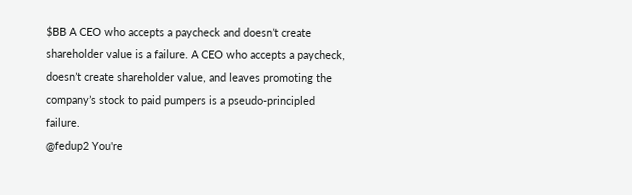$BB A CEO who accepts a paycheck and doesn’t create shareholder value is a failure. A CEO who accepts a paycheck, doesn’t create shareholder value, and leaves promoting the company’s stock to paid pumpers is a pseudo-principled failure.
@fedup2 You're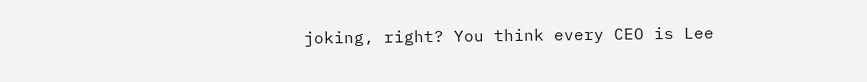joking, right? You think every CEO is Lee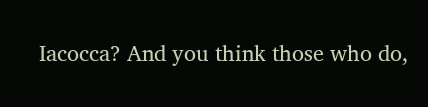Iacocca? And you think those who do,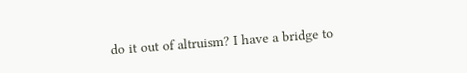do it out of altruism? I have a bridge to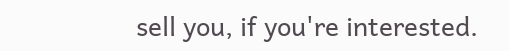sell you, if you're interested.